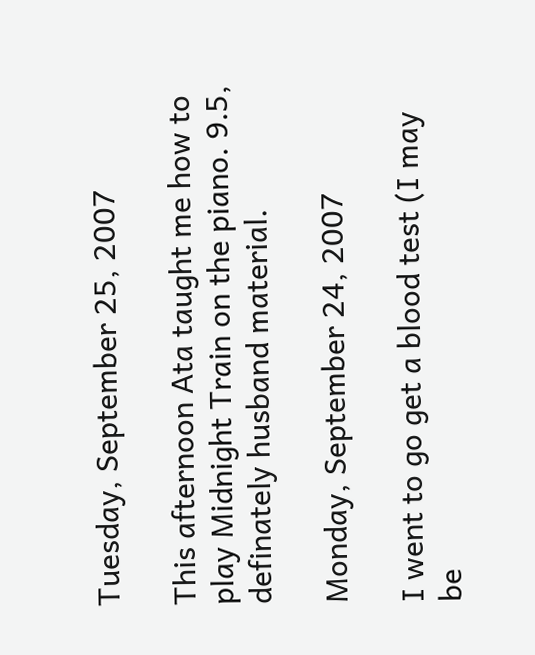Tuesday, September 25, 2007

This afternoon Ata taught me how to play Midnight Train on the piano. 9.5, definately husband material.

Monday, September 24, 2007

I went to go get a blood test (I may be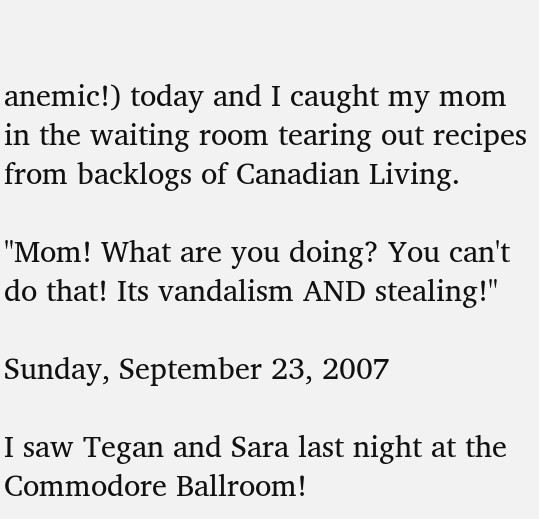anemic!) today and I caught my mom in the waiting room tearing out recipes from backlogs of Canadian Living.

"Mom! What are you doing? You can't do that! Its vandalism AND stealing!"

Sunday, September 23, 2007

I saw Tegan and Sara last night at the Commodore Ballroom!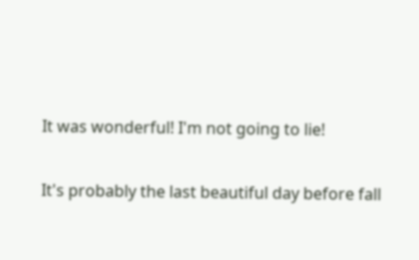It was wonderful! I'm not going to lie!

It's probably the last beautiful day before fall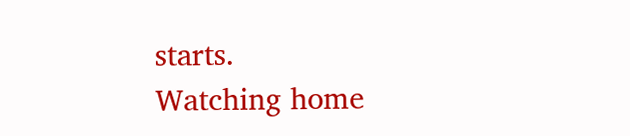starts.
Watching home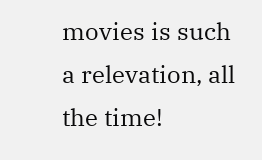movies is such a relevation, all the time!